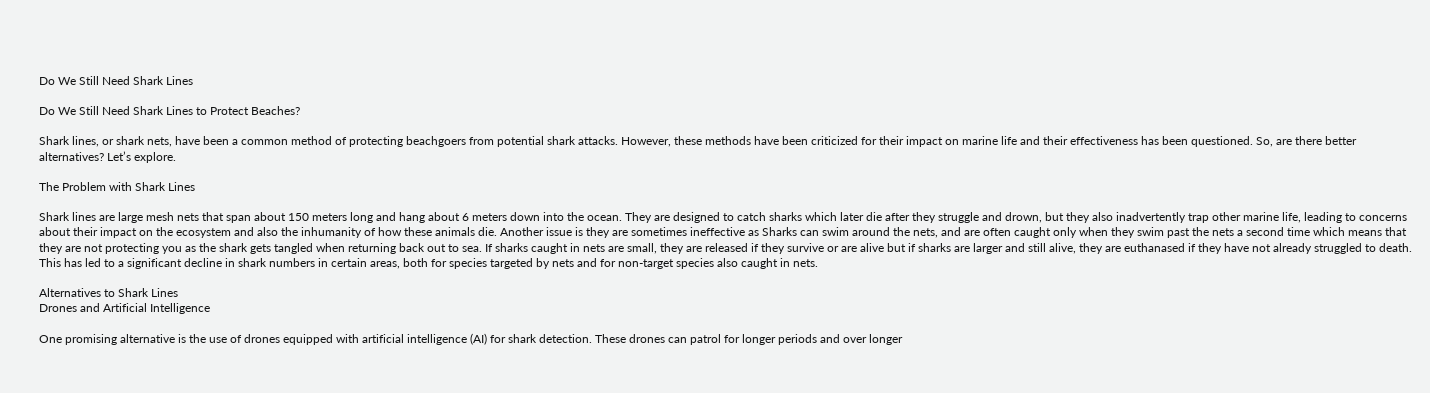Do We Still Need Shark Lines

Do We Still Need Shark Lines to Protect Beaches?

Shark lines, or shark nets, have been a common method of protecting beachgoers from potential shark attacks. However, these methods have been criticized for their impact on marine life and their effectiveness has been questioned. So, are there better alternatives? Let’s explore.

The Problem with Shark Lines

Shark lines are large mesh nets that span about 150 meters long and hang about 6 meters down into the ocean. They are designed to catch sharks which later die after they struggle and drown, but they also inadvertently trap other marine life, leading to concerns about their impact on the ecosystem and also the inhumanity of how these animals die. Another issue is they are sometimes ineffective as Sharks can swim around the nets, and are often caught only when they swim past the nets a second time which means that they are not protecting you as the shark gets tangled when returning back out to sea. If sharks caught in nets are small, they are released if they survive or are alive but if sharks are larger and still alive, they are euthanased if they have not already struggled to death. This has led to a significant decline in shark numbers in certain areas, both for species targeted by nets and for non-target species also caught in nets.

Alternatives to Shark Lines
Drones and Artificial Intelligence

One promising alternative is the use of drones equipped with artificial intelligence (AI) for shark detection. These drones can patrol for longer periods and over longer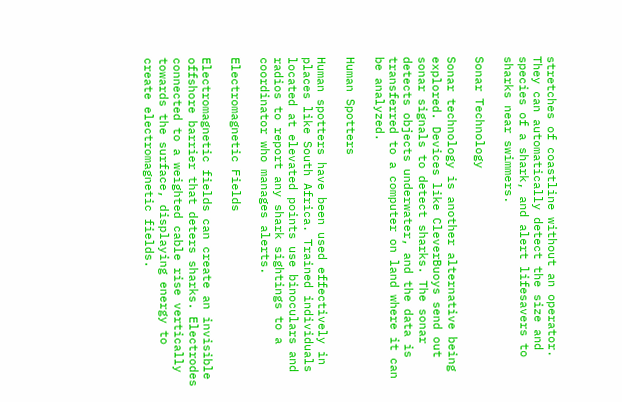stretches of coastline without an operator. They can automatically detect the size and species of a shark, and alert lifesavers to sharks near swimmers.

Sonar Technology

Sonar technology is another alternative being explored. Devices like CleverBuoys send out sonar signals to detect sharks. The sonar detects objects underwater, and the data is transferred to a computer on land where it can be analyzed.

Human Spotters

Human spotters have been used effectively in places like South Africa. Trained individuals located at elevated points use binoculars and radios to report any shark sightings to a coordinator who manages alerts.

Electromagnetic Fields

Electromagnetic fields can create an invisible offshore barrier that deters sharks. Electrodes connected to a weighted cable rise vertically towards the surface, displaying energy to create electromagnetic fields.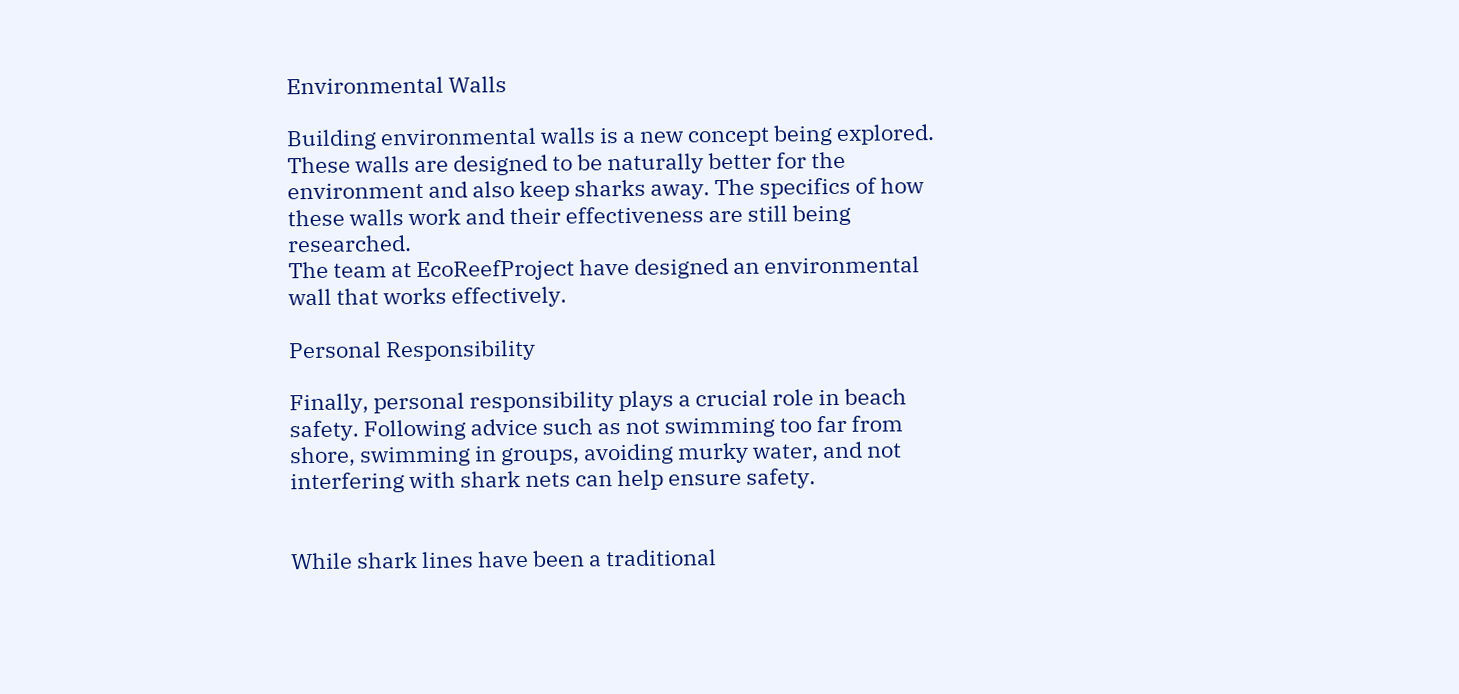Environmental Walls

Building environmental walls is a new concept being explored. These walls are designed to be naturally better for the environment and also keep sharks away. The specifics of how these walls work and their effectiveness are still being researched.
The team at EcoReefProject have designed an environmental wall that works effectively.

Personal Responsibility

Finally, personal responsibility plays a crucial role in beach safety. Following advice such as not swimming too far from shore, swimming in groups, avoiding murky water, and not interfering with shark nets can help ensure safety.


While shark lines have been a traditional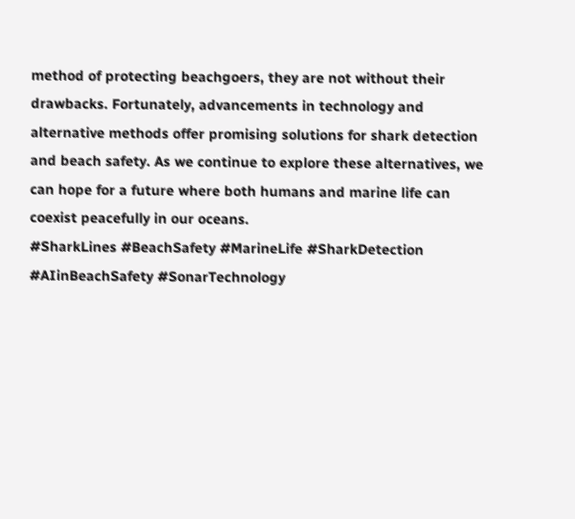method of protecting beachgoers, they are not without their drawbacks. Fortunately, advancements in technology and alternative methods offer promising solutions for shark detection and beach safety. As we continue to explore these alternatives, we can hope for a future where both humans and marine life can coexist peacefully in our oceans.
#SharkLines #BeachSafety #MarineLife #SharkDetection #AIinBeachSafety #SonarTechnology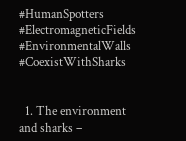#HumanSpotters #ElectromagneticFields #EnvironmentalWalls #CoexistWithSharks


  1. The environment and sharks –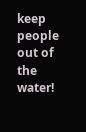keep people out of the water!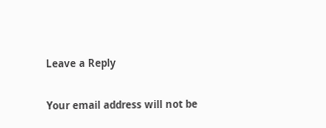Leave a Reply

Your email address will not be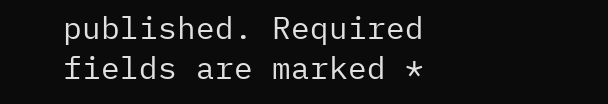published. Required fields are marked *